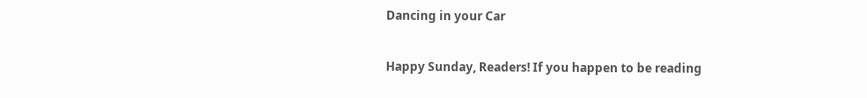Dancing in your Car

Happy Sunday, Readers! If you happen to be reading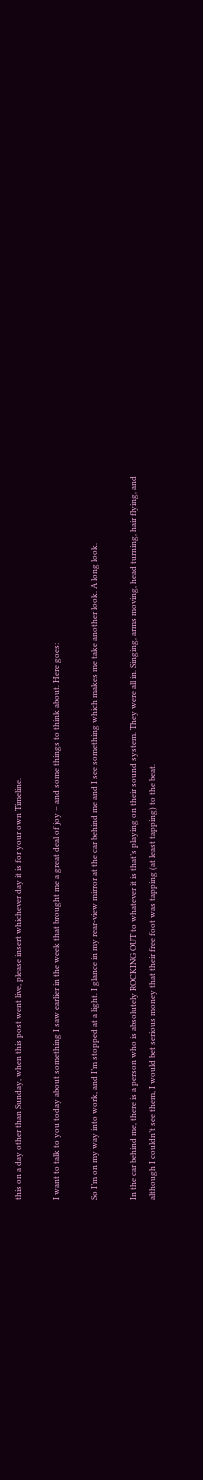this on a day other than Sunday, when this post went live, please insert whichever day it is for your own Timeline.

I want to talk to you today about something I saw earlier in the week that brought me a great deal of joy – and some things to think about. Here goes:

So I’m on my way into work, and I’m stopped at a light. I glance in my rear-view mirror at the car behind me and I see something which makes me take another look. A long look.

In the car behind me, there is a person who is absolutely ROCKING OUT to whatever it is that’s playing on their sound system. They were all in. Singing, arms moving, head turning, hair flying, and although I couldn’t see them, I would bet serious money that their free foot was tapping (at least tapping) to the beat.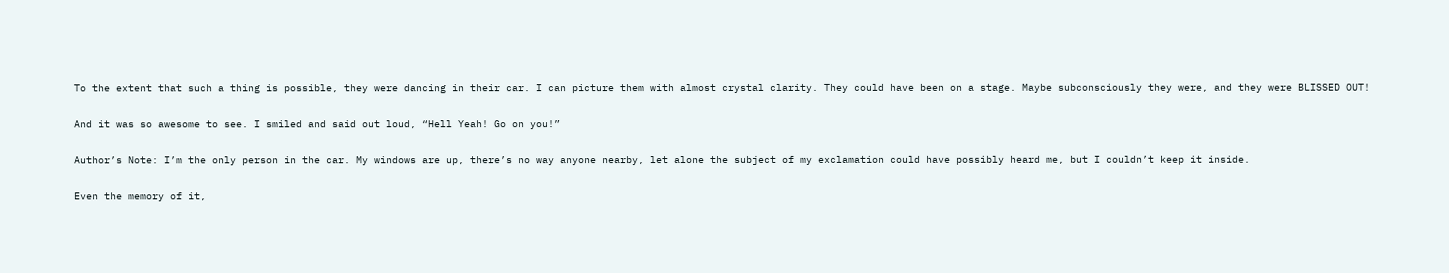To the extent that such a thing is possible, they were dancing in their car. I can picture them with almost crystal clarity. They could have been on a stage. Maybe subconsciously they were, and they were BLISSED OUT!

And it was so awesome to see. I smiled and said out loud, “Hell Yeah! Go on you!”

Author’s Note: I’m the only person in the car. My windows are up, there’s no way anyone nearby, let alone the subject of my exclamation could have possibly heard me, but I couldn’t keep it inside.

Even the memory of it,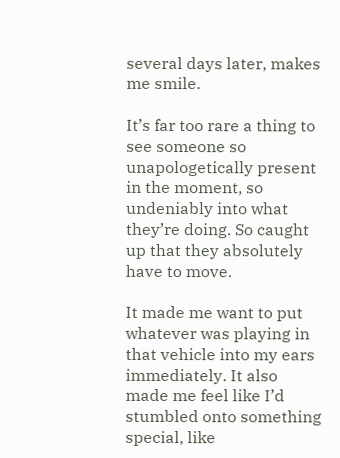several days later, makes me smile.

It’s far too rare a thing to see someone so unapologetically present in the moment, so undeniably into what they’re doing. So caught up that they absolutely have to move.

It made me want to put whatever was playing in that vehicle into my ears immediately. It also made me feel like I’d stumbled onto something special, like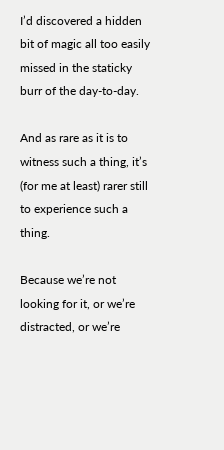I’d discovered a hidden bit of magic all too easily missed in the staticky burr of the day-to-day.

And as rare as it is to witness such a thing, it’s (for me at least) rarer still to experience such a thing.

Because we’re not looking for it, or we’re distracted, or we’re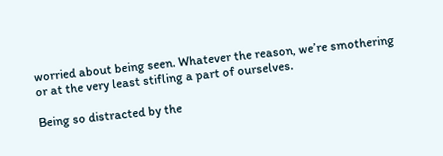worried about being seen. Whatever the reason, we’re smothering or at the very least stifling a part of ourselves.

Being so distracted by the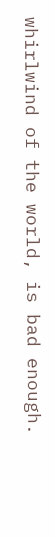whirlwind of the world, is bad enough.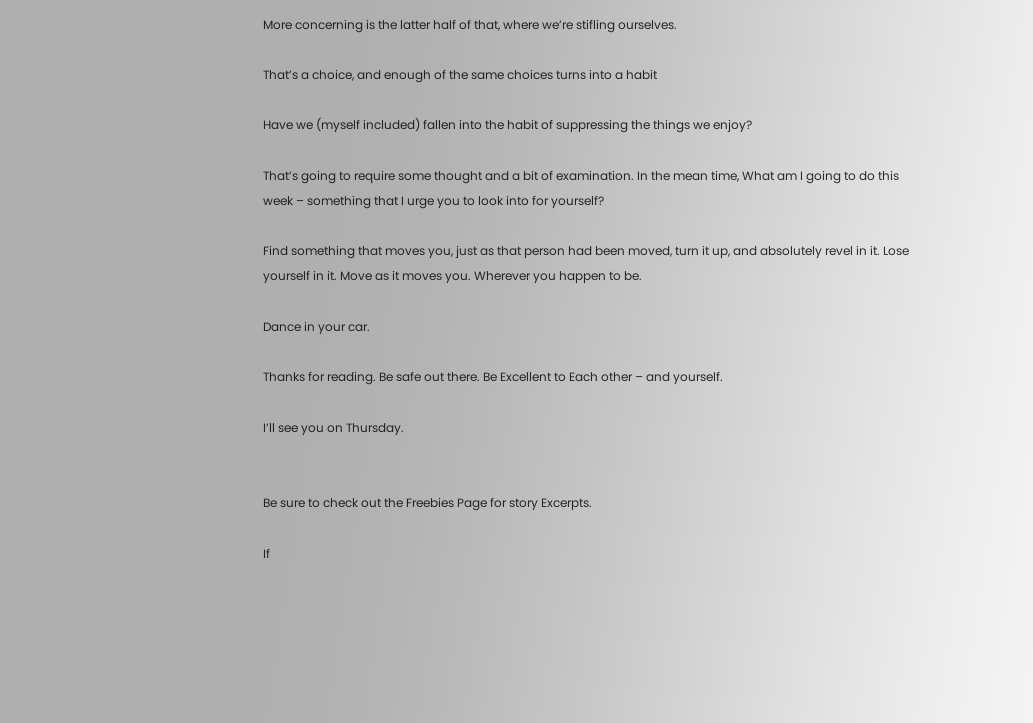More concerning is the latter half of that, where we’re stifling ourselves.

That’s a choice, and enough of the same choices turns into a habit

Have we (myself included) fallen into the habit of suppressing the things we enjoy?

That’s going to require some thought and a bit of examination. In the mean time, What am I going to do this week – something that I urge you to look into for yourself?

Find something that moves you, just as that person had been moved, turn it up, and absolutely revel in it. Lose yourself in it. Move as it moves you. Wherever you happen to be.

Dance in your car.

Thanks for reading. Be safe out there. Be Excellent to Each other – and yourself.

I’ll see you on Thursday.


Be sure to check out the Freebies Page for story Excerpts.

If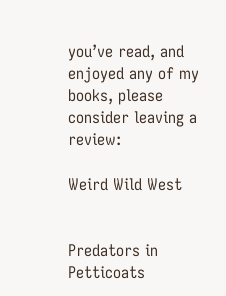you’ve read, and enjoyed any of my books, please consider leaving a review:

Weird Wild West


Predators in Petticoats